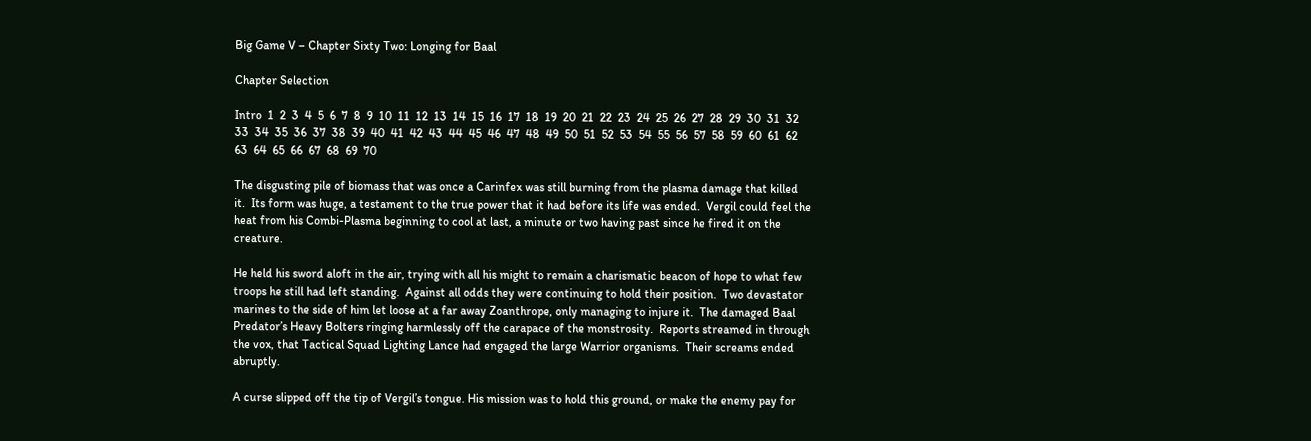Big Game V – Chapter Sixty Two: Longing for Baal

Chapter Selection

Intro  1  2  3  4  5  6  7  8  9  10  11  12  13  14  15  16  17  18  19  20  21  22  23  24  25  26  27  28  29  30  31  32  33  34  35  36  37  38  39  40  41  42  43  44  45  46  47  48  49  50  51  52  53  54  55  56  57  58  59  60  61  62  63  64  65  66  67  68  69  70

The disgusting pile of biomass that was once a Carinfex was still burning from the plasma damage that killed it.  Its form was huge, a testament to the true power that it had before its life was ended.  Vergil could feel the heat from his Combi-Plasma beginning to cool at last, a minute or two having past since he fired it on the creature.

He held his sword aloft in the air, trying with all his might to remain a charismatic beacon of hope to what few troops he still had left standing.  Against all odds they were continuing to hold their position.  Two devastator marines to the side of him let loose at a far away Zoanthrope, only managing to injure it.  The damaged Baal Predator’s Heavy Bolters ringing harmlessly off the carapace of the monstrosity.  Reports streamed in through the vox, that Tactical Squad Lighting Lance had engaged the large Warrior organisms.  Their screams ended abruptly.

A curse slipped off the tip of Vergil’s tongue. His mission was to hold this ground, or make the enemy pay for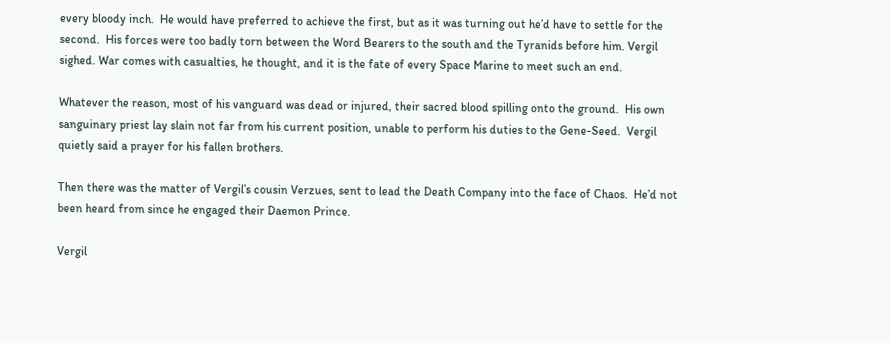every bloody inch.  He would have preferred to achieve the first, but as it was turning out he’d have to settle for the second.  His forces were too badly torn between the Word Bearers to the south and the Tyranids before him. Vergil sighed. War comes with casualties, he thought, and it is the fate of every Space Marine to meet such an end.

Whatever the reason, most of his vanguard was dead or injured, their sacred blood spilling onto the ground.  His own sanguinary priest lay slain not far from his current position, unable to perform his duties to the Gene-Seed.  Vergil quietly said a prayer for his fallen brothers.

Then there was the matter of Vergil’s cousin Verzues, sent to lead the Death Company into the face of Chaos.  He’d not been heard from since he engaged their Daemon Prince.

Vergil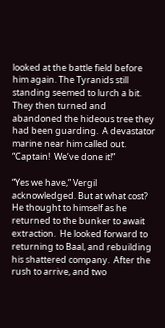looked at the battle field before him again. The Tyranids still standing seemed to lurch a bit.  They then turned and abandoned the hideous tree they had been guarding.  A devastator marine near him called out.  “Captain!  We’ve done it!”

“Yes we have,” Vergil acknowledged. But at what cost? He thought to himself as he returned to the bunker to await extraction.  He looked forward to returning to Baal, and rebuilding his shattered company.  After the rush to arrive, and two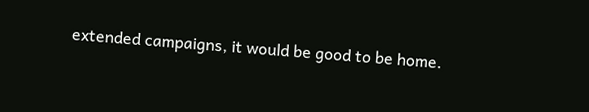extended campaigns, it would be good to be home.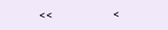<<                    <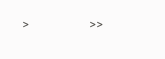>                    >>